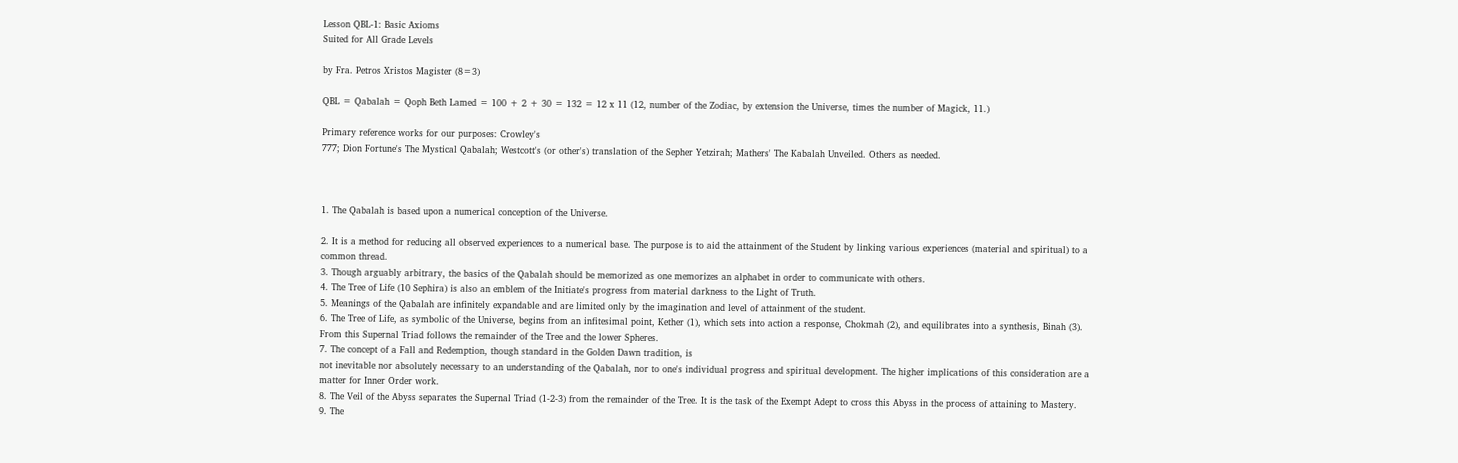Lesson QBL-1: Basic Axioms
Suited for All Grade Levels

by Fra. Petros Xristos Magister (8=3)

QBL = Qabalah = Qoph Beth Lamed = 100 + 2 + 30 = 132 = 12 x 11 (12, number of the Zodiac, by extension the Universe, times the number of Magick, 11.)

Primary reference works for our purposes: Crowley's
777; Dion Fortune's The Mystical Qabalah; Westcott's (or other's) translation of the Sepher Yetzirah; Mathers' The Kabalah Unveiled. Others as needed.



1. The Qabalah is based upon a numerical conception of the Universe.

2. It is a method for reducing all observed experiences to a numerical base. The purpose is to aid the attainment of the Student by linking various experiences (material and spiritual) to a common thread.
3. Though arguably arbitrary, the basics of the Qabalah should be memorized as one memorizes an alphabet in order to communicate with others.
4. The Tree of Life (10 Sephira) is also an emblem of the Initiate's progress from material darkness to the Light of Truth.
5. Meanings of the Qabalah are infinitely expandable and are limited only by the imagination and level of attainment of the student.
6. The Tree of Life, as symbolic of the Universe, begins from an infitesimal point, Kether (1), which sets into action a response, Chokmah (2), and equilibrates into a synthesis, Binah (3). From this Supernal Triad follows the remainder of the Tree and the lower Spheres.
7. The concept of a Fall and Redemption, though standard in the Golden Dawn tradition, is
not inevitable nor absolutely necessary to an understanding of the Qabalah, nor to one's individual progress and spiritual development. The higher implications of this consideration are a matter for Inner Order work.
8. The Veil of the Abyss separates the Supernal Triad (1-2-3) from the remainder of the Tree. It is the task of the Exempt Adept to cross this Abyss in the process of attaining to Mastery.
9. The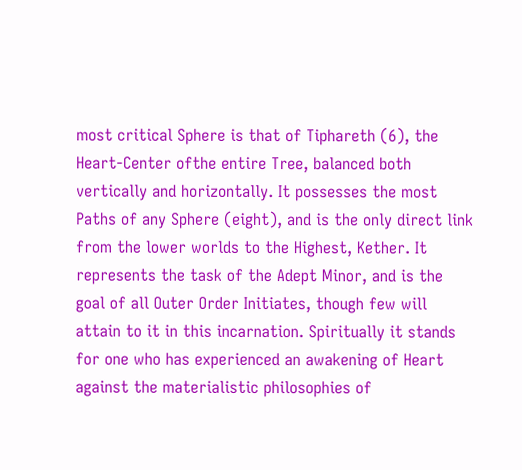most critical Sphere is that of Tiphareth (6), the Heart-Center ofthe entire Tree, balanced both vertically and horizontally. It possesses the most Paths of any Sphere (eight), and is the only direct link from the lower worlds to the Highest, Kether. It represents the task of the Adept Minor, and is the goal of all Outer Order Initiates, though few will attain to it in this incarnation. Spiritually it stands for one who has experienced an awakening of Heart against the materialistic philosophies of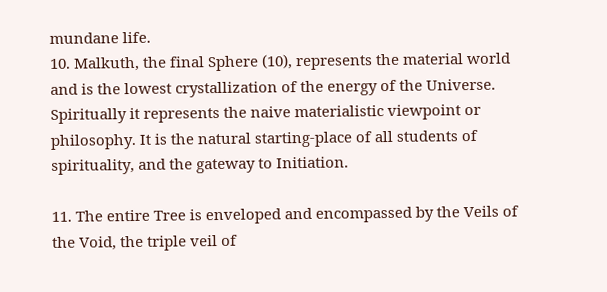mundane life.
10. Malkuth, the final Sphere (10), represents the material world and is the lowest crystallization of the energy of the Universe. Spiritually it represents the naive materialistic viewpoint or philosophy. It is the natural starting-place of all students of spirituality, and the gateway to Initiation.

11. The entire Tree is enveloped and encompassed by the Veils of the Void, the triple veil of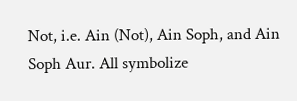Not, i.e. Ain (Not), Ain Soph, and Ain Soph Aur. All symbolize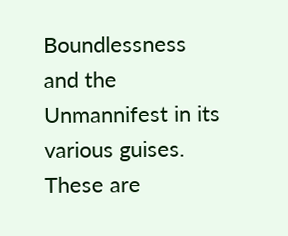Boundlessness and the Unmannifest in its various guises. These are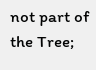not part of the Tree;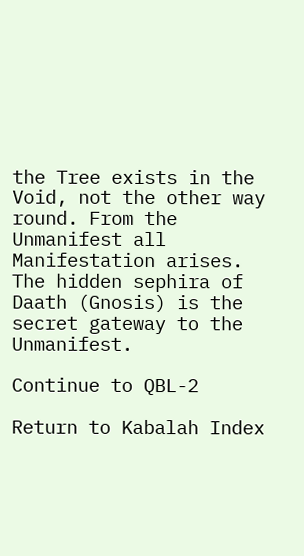the Tree exists in the Void, not the other way round. From the Unmanifest all Manifestation arises. The hidden sephira of Daath (Gnosis) is the secret gateway to the Unmanifest.

Continue to QBL-2

Return to Kabalah Index